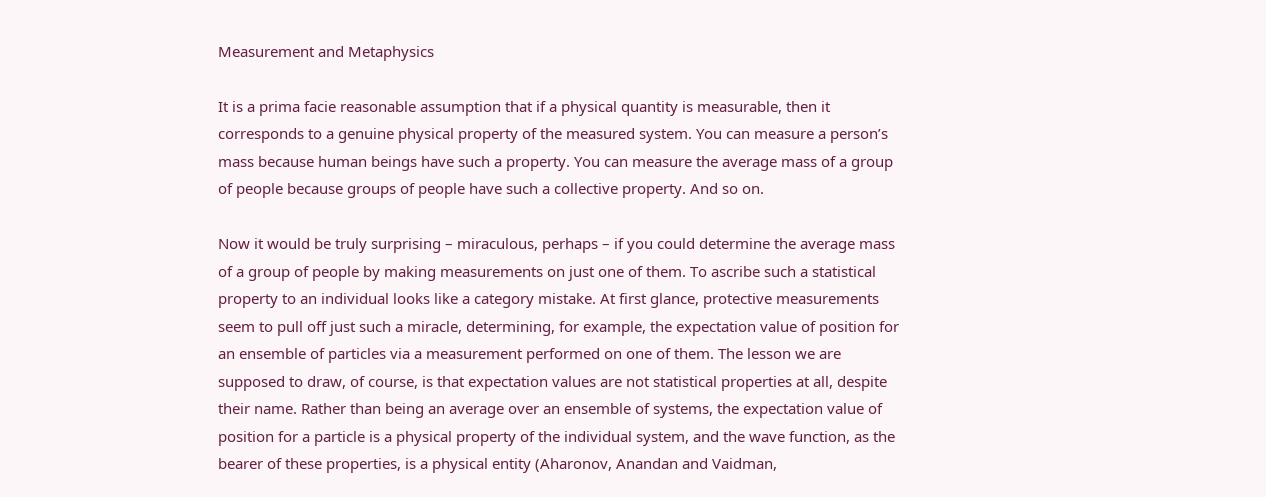Measurement and Metaphysics

It is a prima facie reasonable assumption that if a physical quantity is measurable, then it corresponds to a genuine physical property of the measured system. You can measure a person’s mass because human beings have such a property. You can measure the average mass of a group of people because groups of people have such a collective property. And so on.

Now it would be truly surprising – miraculous, perhaps – if you could determine the average mass of a group of people by making measurements on just one of them. To ascribe such a statistical property to an individual looks like a category mistake. At first glance, protective measurements seem to pull off just such a miracle, determining, for example, the expectation value of position for an ensemble of particles via a measurement performed on one of them. The lesson we are supposed to draw, of course, is that expectation values are not statistical properties at all, despite their name. Rather than being an average over an ensemble of systems, the expectation value of position for a particle is a physical property of the individual system, and the wave function, as the bearer of these properties, is a physical entity (Aharonov, Anandan and Vaidman,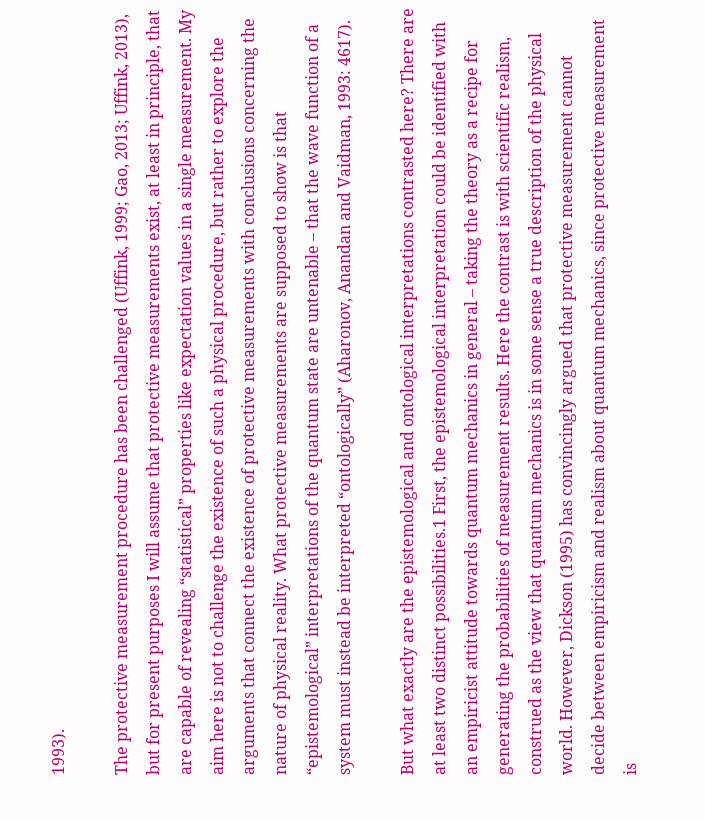1993).

The protective measurement procedure has been challenged (Uffink, 1999; Gao, 2013; Uffink, 2013), but for present purposes I will assume that protective measurements exist, at least in principle, that are capable of revealing “statistical” properties like expectation values in a single measurement. My aim here is not to challenge the existence of such a physical procedure, but rather to explore the arguments that connect the existence of protective measurements with conclusions concerning the nature of physical reality. What protective measurements are supposed to show is that “epistemological” interpretations of the quantum state are untenable – that the wave function of a system must instead be interpreted “ontologically” (Aharonov, Anandan and Vaidman, 1993: 4617).

But what exactly are the epistemological and ontological interpretations contrasted here? There are at least two distinct possibilities.1 First, the epistemological interpretation could be identified with an empiricist attitude towards quantum mechanics in general – taking the theory as a recipe for generating the probabilities of measurement results. Here the contrast is with scientific realism, construed as the view that quantum mechanics is in some sense a true description of the physical world. However, Dickson (1995) has convincingly argued that protective measurement cannot decide between empiricism and realism about quantum mechanics, since protective measurement is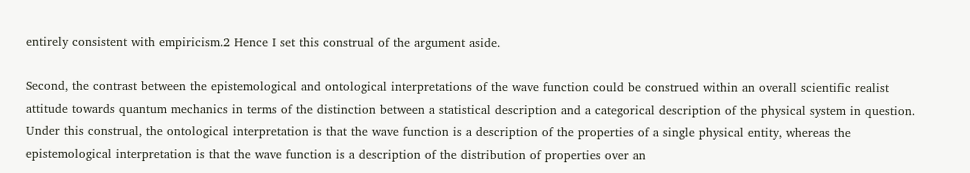entirely consistent with empiricism.2 Hence I set this construal of the argument aside.

Second, the contrast between the epistemological and ontological interpretations of the wave function could be construed within an overall scientific realist attitude towards quantum mechanics in terms of the distinction between a statistical description and a categorical description of the physical system in question. Under this construal, the ontological interpretation is that the wave function is a description of the properties of a single physical entity, whereas the epistemological interpretation is that the wave function is a description of the distribution of properties over an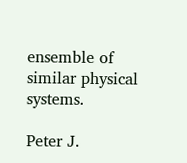ensemble of similar physical systems.

Peter J.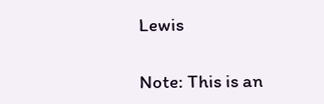Lewis

Note: This is an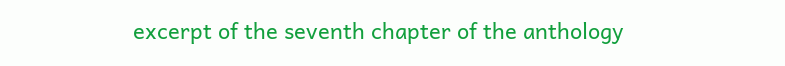excerpt of the seventh chapter of the anthology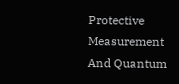Protective Measurement And Quantum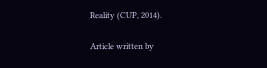Reality (CUP, 2014).

Article written by